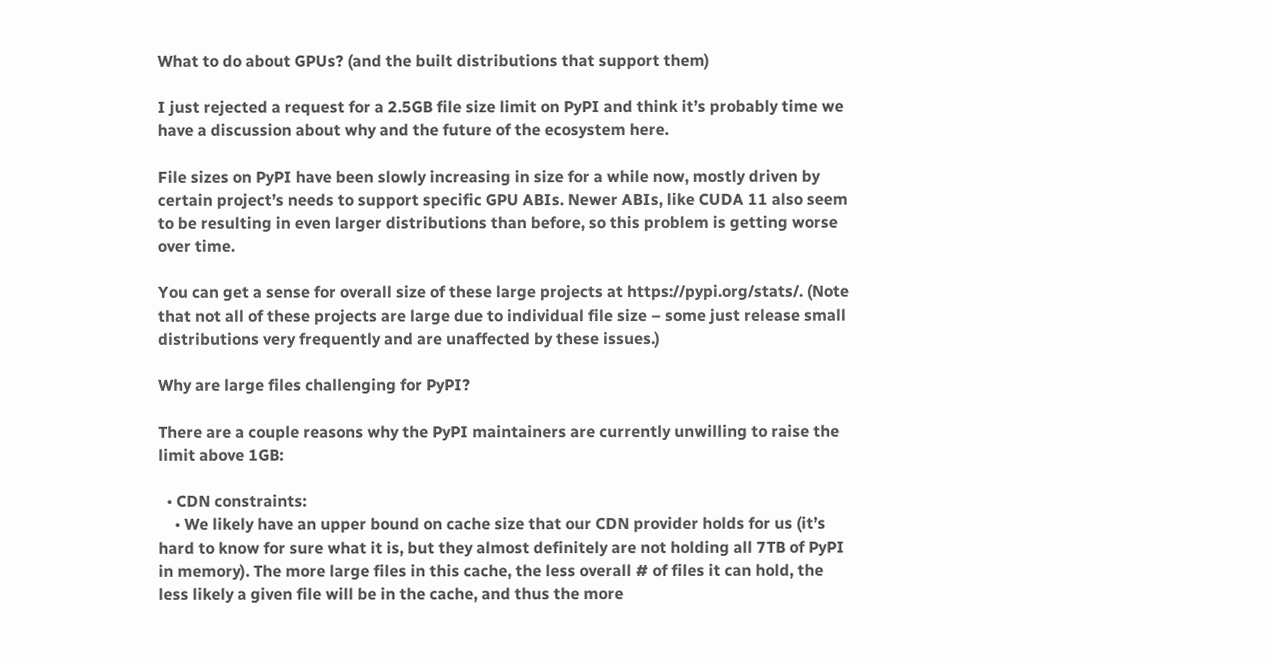What to do about GPUs? (and the built distributions that support them)

I just rejected a request for a 2.5GB file size limit on PyPI and think it’s probably time we have a discussion about why and the future of the ecosystem here.

File sizes on PyPI have been slowly increasing in size for a while now, mostly driven by certain project’s needs to support specific GPU ABIs. Newer ABIs, like CUDA 11 also seem to be resulting in even larger distributions than before, so this problem is getting worse over time.

You can get a sense for overall size of these large projects at https://pypi.org/stats/. (Note that not all of these projects are large due to individual file size – some just release small distributions very frequently and are unaffected by these issues.)

Why are large files challenging for PyPI?

There are a couple reasons why the PyPI maintainers are currently unwilling to raise the limit above 1GB:

  • CDN constraints:
    • We likely have an upper bound on cache size that our CDN provider holds for us (it’s hard to know for sure what it is, but they almost definitely are not holding all 7TB of PyPI in memory). The more large files in this cache, the less overall # of files it can hold, the less likely a given file will be in the cache, and thus the more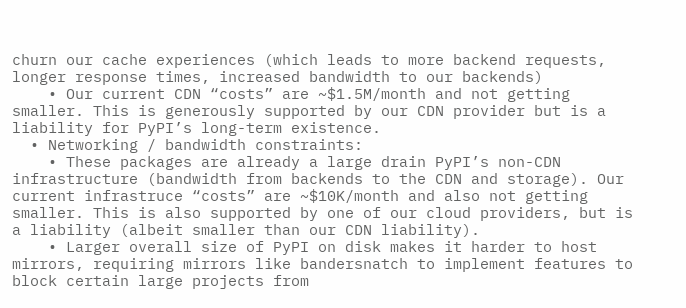churn our cache experiences (which leads to more backend requests, longer response times, increased bandwidth to our backends)
    • Our current CDN “costs” are ~$1.5M/month and not getting smaller. This is generously supported by our CDN provider but is a liability for PyPI’s long-term existence.
  • Networking / bandwidth constraints:
    • These packages are already a large drain PyPI’s non-CDN infrastructure (bandwidth from backends to the CDN and storage). Our current infrastruce “costs” are ~$10K/month and also not getting smaller. This is also supported by one of our cloud providers, but is a liability (albeit smaller than our CDN liability).
    • Larger overall size of PyPI on disk makes it harder to host mirrors, requiring mirrors like bandersnatch to implement features to block certain large projects from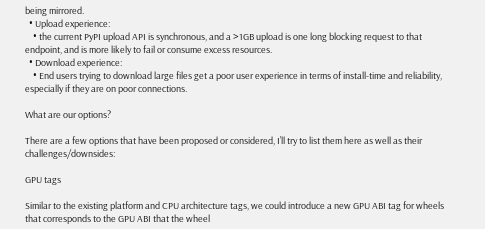being mirrored.
  • Upload experience:
    • the current PyPI upload API is synchronous, and a >1GB upload is one long blocking request to that endpoint, and is more likely to fail or consume excess resources.
  • Download experience:
    • End users trying to download large files get a poor user experience in terms of install-time and reliability, especially if they are on poor connections.

What are our options?

There are a few options that have been proposed or considered, I’ll try to list them here as well as their challenges/downsides:

GPU tags

Similar to the existing platform and CPU architecture tags, we could introduce a new GPU ABI tag for wheels that corresponds to the GPU ABI that the wheel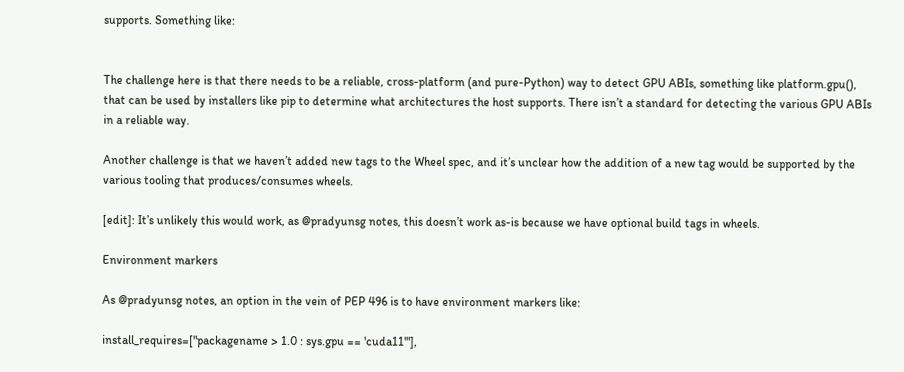supports. Something like:


The challenge here is that there needs to be a reliable, cross-platform (and pure-Python) way to detect GPU ABIs, something like platform.gpu(), that can be used by installers like pip to determine what architectures the host supports. There isn’t a standard for detecting the various GPU ABIs in a reliable way.

Another challenge is that we haven’t added new tags to the Wheel spec, and it’s unclear how the addition of a new tag would be supported by the various tooling that produces/consumes wheels.

[edit]: It’s unlikely this would work, as @pradyunsg notes, this doesn’t work as-is because we have optional build tags in wheels.

Environment markers

As @pradyunsg notes, an option in the vein of PEP 496 is to have environment markers like:

install_requires=["packagename > 1.0 : sys.gpu == 'cuda11'"],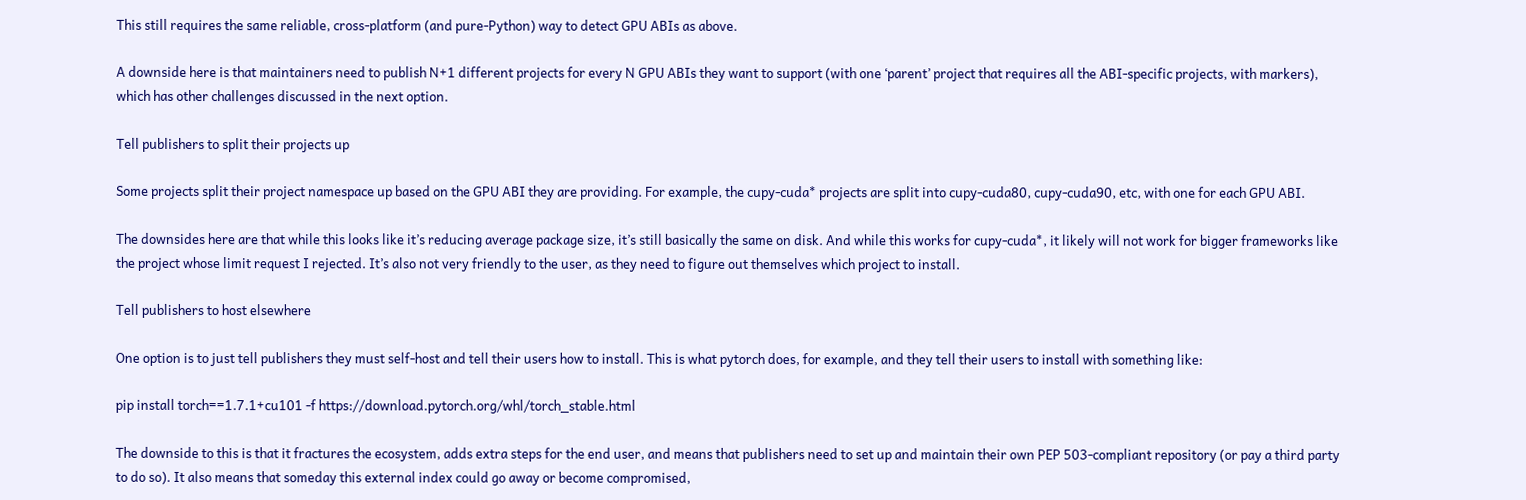This still requires the same reliable, cross-platform (and pure-Python) way to detect GPU ABIs as above.

A downside here is that maintainers need to publish N+1 different projects for every N GPU ABIs they want to support (with one ‘parent’ project that requires all the ABI-specific projects, with markers), which has other challenges discussed in the next option.

Tell publishers to split their projects up

Some projects split their project namespace up based on the GPU ABI they are providing. For example, the cupy-cuda* projects are split into cupy-cuda80, cupy-cuda90, etc, with one for each GPU ABI.

The downsides here are that while this looks like it’s reducing average package size, it’s still basically the same on disk. And while this works for cupy-cuda*, it likely will not work for bigger frameworks like the project whose limit request I rejected. It’s also not very friendly to the user, as they need to figure out themselves which project to install.

Tell publishers to host elsewhere

One option is to just tell publishers they must self-host and tell their users how to install. This is what pytorch does, for example, and they tell their users to install with something like:

pip install torch==1.7.1+cu101 -f https://download.pytorch.org/whl/torch_stable.html

The downside to this is that it fractures the ecosystem, adds extra steps for the end user, and means that publishers need to set up and maintain their own PEP 503-compliant repository (or pay a third party to do so). It also means that someday this external index could go away or become compromised,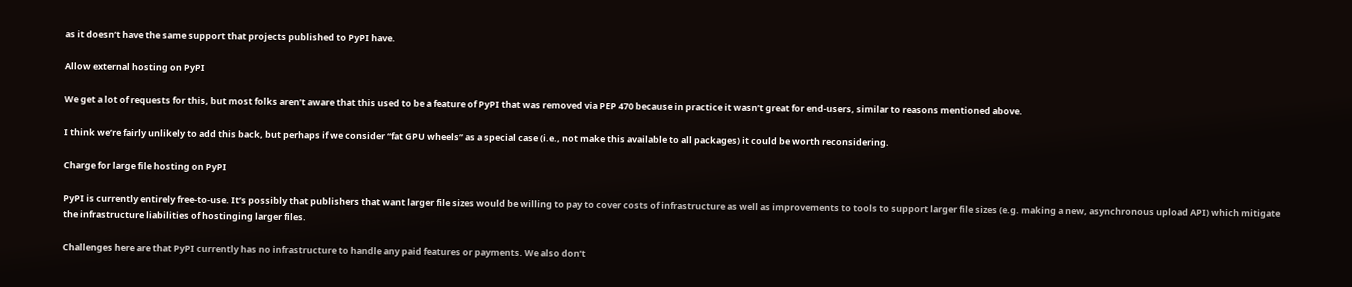as it doesn’t have the same support that projects published to PyPI have.

Allow external hosting on PyPI

We get a lot of requests for this, but most folks aren’t aware that this used to be a feature of PyPI that was removed via PEP 470 because in practice it wasn’t great for end-users, similar to reasons mentioned above.

I think we’re fairly unlikely to add this back, but perhaps if we consider “fat GPU wheels” as a special case (i.e., not make this available to all packages) it could be worth reconsidering.

Charge for large file hosting on PyPI

PyPI is currently entirely free-to-use. It’s possibly that publishers that want larger file sizes would be willing to pay to cover costs of infrastructure as well as improvements to tools to support larger file sizes (e.g. making a new, asynchronous upload API) which mitigate the infrastructure liabilities of hostinging larger files.

Challenges here are that PyPI currently has no infrastructure to handle any paid features or payments. We also don’t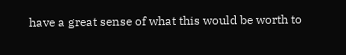have a great sense of what this would be worth to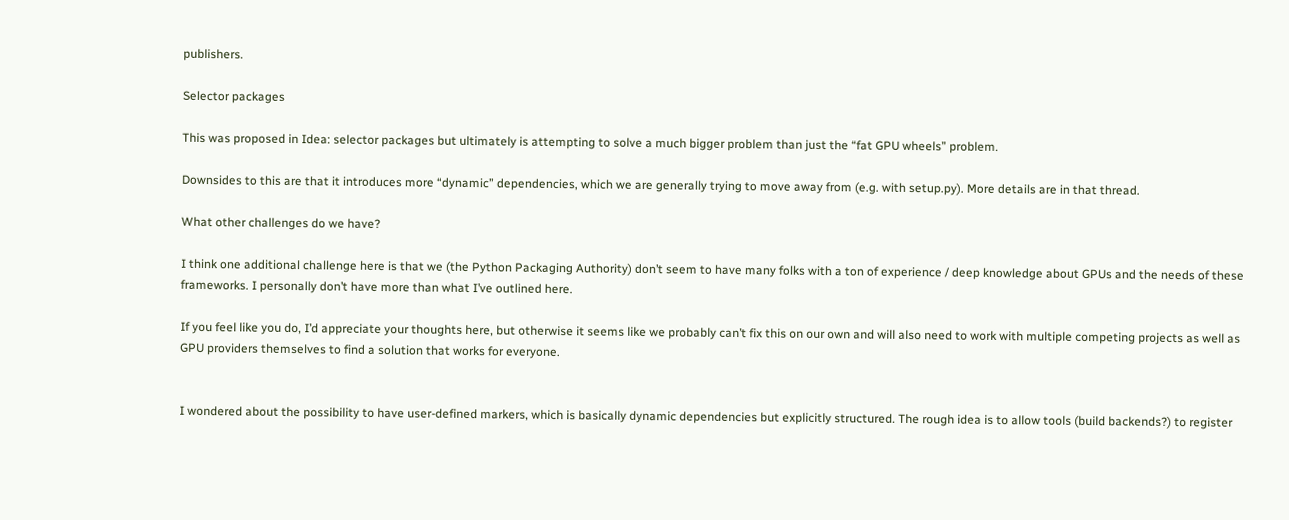publishers.

Selector packages

This was proposed in Idea: selector packages but ultimately is attempting to solve a much bigger problem than just the “fat GPU wheels” problem.

Downsides to this are that it introduces more “dynamic” dependencies, which we are generally trying to move away from (e.g. with setup.py). More details are in that thread.

What other challenges do we have?

I think one additional challenge here is that we (the Python Packaging Authority) don’t seem to have many folks with a ton of experience / deep knowledge about GPUs and the needs of these frameworks. I personally don’t have more than what I’ve outlined here.

If you feel like you do, I’d appreciate your thoughts here, but otherwise it seems like we probably can’t fix this on our own and will also need to work with multiple competing projects as well as GPU providers themselves to find a solution that works for everyone.


I wondered about the possibility to have user-defined markers, which is basically dynamic dependencies but explicitly structured. The rough idea is to allow tools (build backends?) to register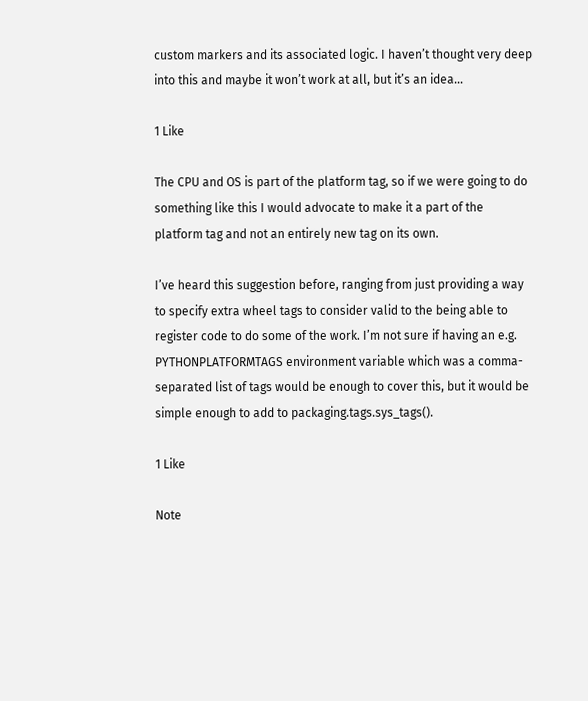custom markers and its associated logic. I haven’t thought very deep into this and maybe it won’t work at all, but it’s an idea…

1 Like

The CPU and OS is part of the platform tag, so if we were going to do something like this I would advocate to make it a part of the platform tag and not an entirely new tag on its own.

I’ve heard this suggestion before, ranging from just providing a way to specify extra wheel tags to consider valid to the being able to register code to do some of the work. I’m not sure if having an e.g. PYTHONPLATFORMTAGS environment variable which was a comma-separated list of tags would be enough to cover this, but it would be simple enough to add to packaging.tags.sys_tags().

1 Like

Note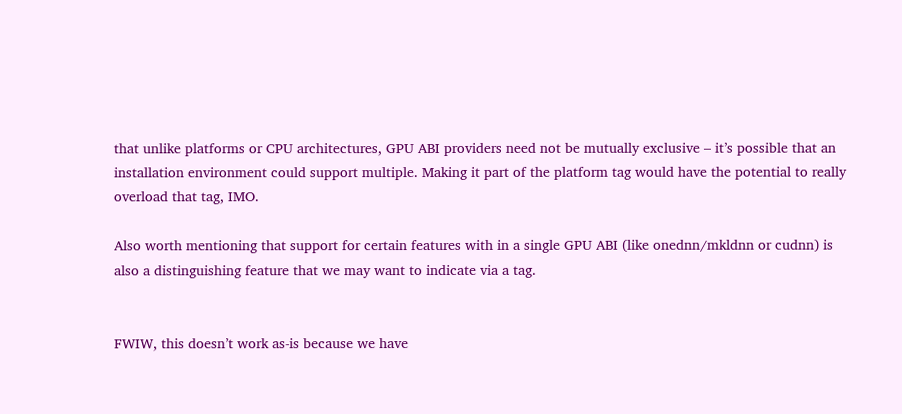that unlike platforms or CPU architectures, GPU ABI providers need not be mutually exclusive – it’s possible that an installation environment could support multiple. Making it part of the platform tag would have the potential to really overload that tag, IMO.

Also worth mentioning that support for certain features with in a single GPU ABI (like onednn/mkldnn or cudnn) is also a distinguishing feature that we may want to indicate via a tag.


FWIW, this doesn’t work as-is because we have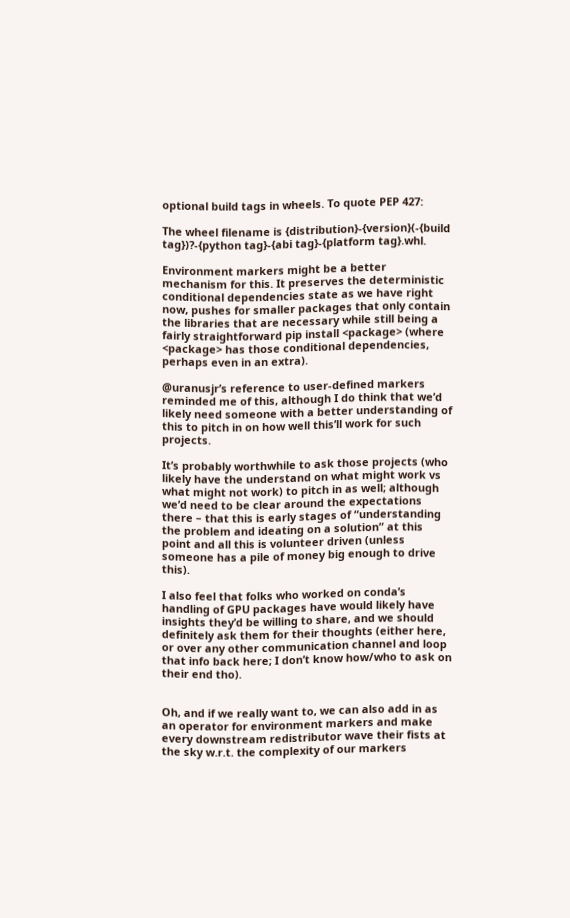optional build tags in wheels. To quote PEP 427:

The wheel filename is {distribution}-{version}(-{build tag})?-{python tag}-{abi tag}-{platform tag}.whl.

Environment markers might be a better mechanism for this. It preserves the deterministic conditional dependencies state as we have right now, pushes for smaller packages that only contain the libraries that are necessary while still being a fairly straightforward pip install <package> (where <package> has those conditional dependencies, perhaps even in an extra).

@uranusjr’s reference to user-defined markers reminded me of this, although I do think that we’d likely need someone with a better understanding of this to pitch in on how well this’ll work for such projects.

It’s probably worthwhile to ask those projects (who likely have the understand on what might work vs what might not work) to pitch in as well; although we’d need to be clear around the expectations there – that this is early stages of “understanding the problem and ideating on a solution” at this point and all this is volunteer driven (unless someone has a pile of money big enough to drive this).

I also feel that folks who worked on conda’s handling of GPU packages have would likely have insights they’d be willing to share, and we should definitely ask them for their thoughts (either here, or over any other communication channel and loop that info back here; I don’t know how/who to ask on their end tho).


Oh, and if we really want to, we can also add in as an operator for environment markers and make every downstream redistributor wave their fists at the sky w.r.t. the complexity of our markers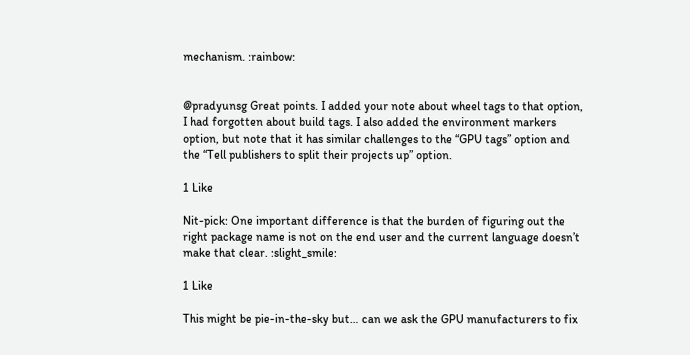mechanism. :rainbow:


@pradyunsg Great points. I added your note about wheel tags to that option, I had forgotten about build tags. I also added the environment markers option, but note that it has similar challenges to the “GPU tags” option and the “Tell publishers to split their projects up” option.

1 Like

Nit-pick: One important difference is that the burden of figuring out the right package name is not on the end user and the current language doesn’t make that clear. :slight_smile:

1 Like

This might be pie-in-the-sky but… can we ask the GPU manufacturers to fix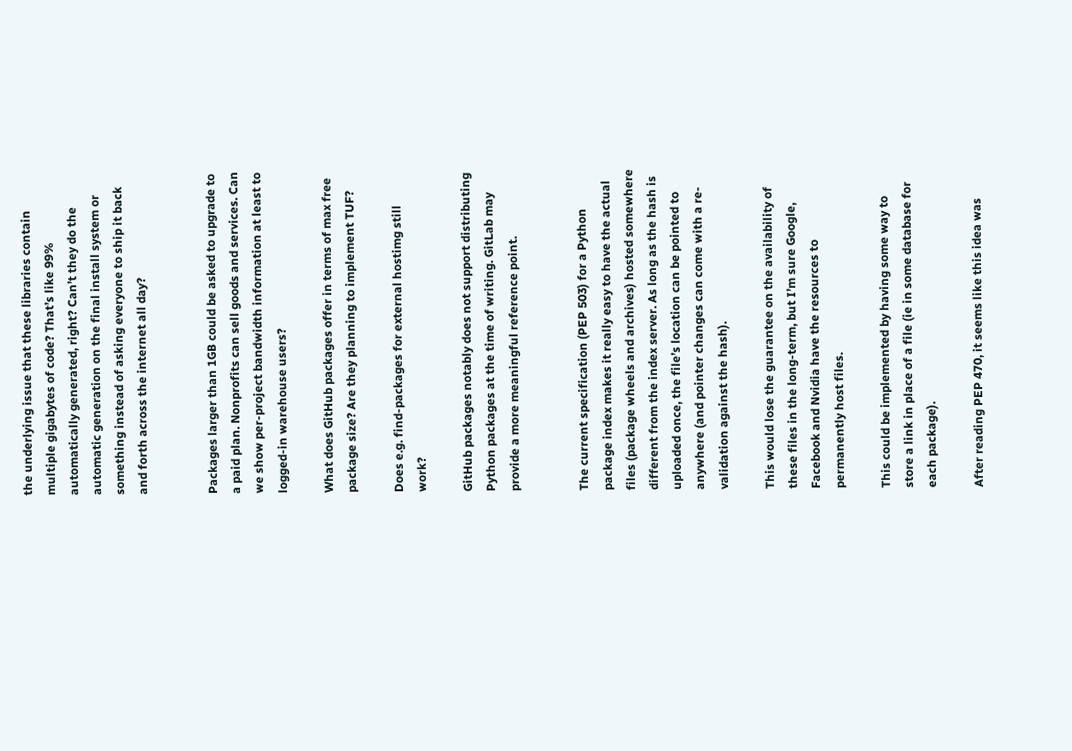the underlying issue that these libraries contain multiple gigabytes of code? That’s like 99% automatically generated, right? Can’t they do the automatic generation on the final install system or something instead of asking everyone to ship it back and forth across the internet all day?


Packages larger than 1GB could be asked to upgrade to a paid plan. Nonprofits can sell goods and services. Can we show per-project bandwidth information at least to logged-in warehouse users?

What does GitHub packages offer in terms of max free package size? Are they planning to implement TUF?

Does e.g. find-packages for external hostimg still work?

GitHub packages notably does not support distributing Python packages at the time of writing. GitLab may provide a more meaningful reference point.


The current specification (PEP 503) for a Python package index makes it really easy to have the actual files (package wheels and archives) hosted somewhere different from the index server. As long as the hash is uploaded once, the file’s location can be pointed to anywhere (and pointer changes can come with a re-validation against the hash).

This would lose the guarantee on the availability of these files in the long-term, but I’m sure Google, Facebook and Nvidia have the resources to permanently host files.

This could be implemented by having some way to store a link in place of a file (ie in some database for each package).

After reading PEP 470, it seems like this idea was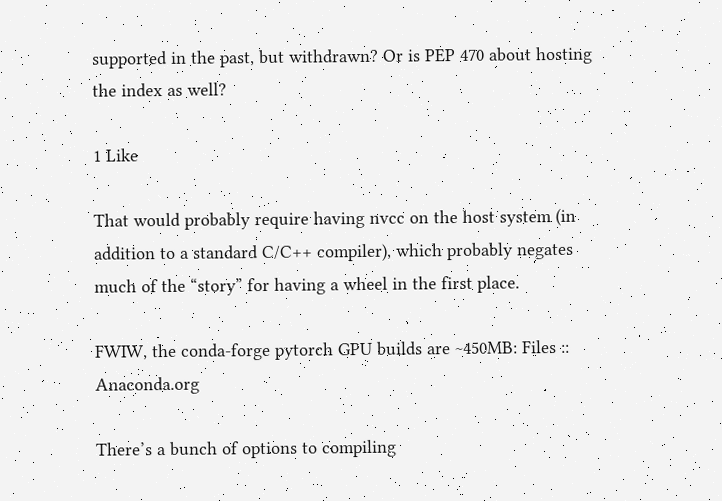supported in the past, but withdrawn? Or is PEP 470 about hosting the index as well?

1 Like

That would probably require having nvcc on the host system (in addition to a standard C/C++ compiler), which probably negates much of the “story” for having a wheel in the first place.

FWIW, the conda-forge pytorch GPU builds are ~450MB: Files :: Anaconda.org

There’s a bunch of options to compiling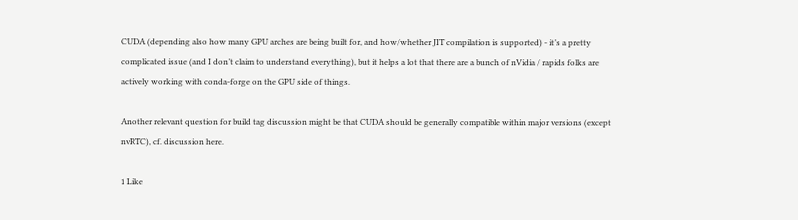CUDA (depending also how many GPU arches are being built for, and how/whether JIT compilation is supported) - it’s a pretty complicated issue (and I don’t claim to understand everything), but it helps a lot that there are a bunch of nVidia / rapids folks are actively working with conda-forge on the GPU side of things.

Another relevant question for build tag discussion might be that CUDA should be generally compatible within major versions (except nvRTC), cf. discussion here.

1 Like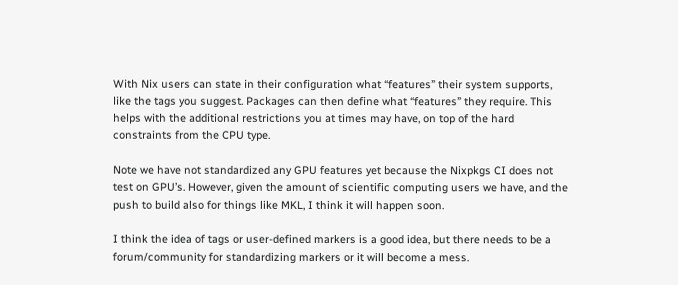With Nix users can state in their configuration what “features” their system supports, like the tags you suggest. Packages can then define what “features” they require. This helps with the additional restrictions you at times may have, on top of the hard constraints from the CPU type.

Note we have not standardized any GPU features yet because the Nixpkgs CI does not test on GPU’s. However, given the amount of scientific computing users we have, and the push to build also for things like MKL, I think it will happen soon.

I think the idea of tags or user-defined markers is a good idea, but there needs to be a forum/community for standardizing markers or it will become a mess.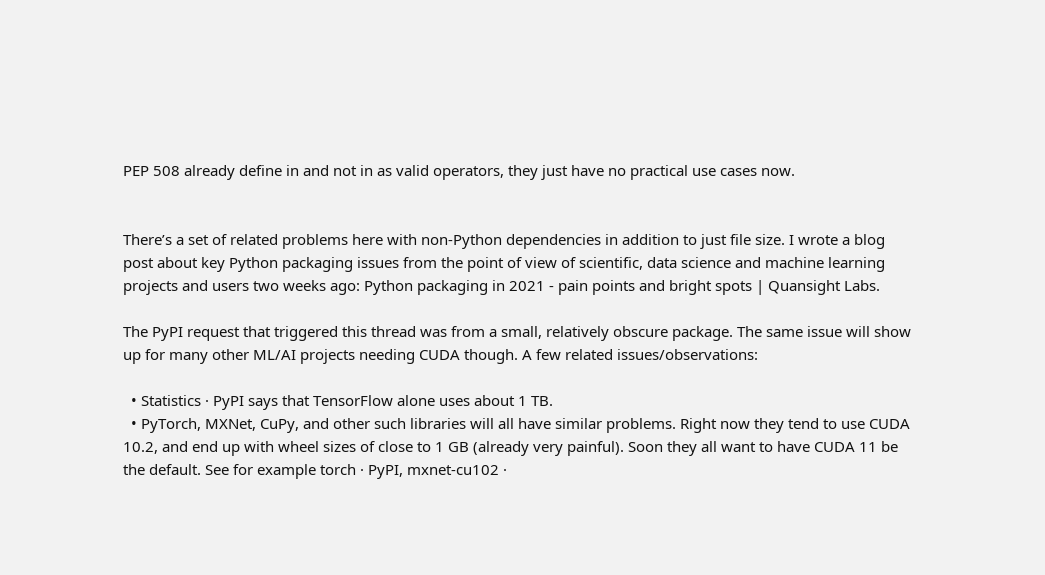PEP 508 already define in and not in as valid operators, they just have no practical use cases now.


There’s a set of related problems here with non-Python dependencies in addition to just file size. I wrote a blog post about key Python packaging issues from the point of view of scientific, data science and machine learning projects and users two weeks ago: Python packaging in 2021 - pain points and bright spots | Quansight Labs.

The PyPI request that triggered this thread was from a small, relatively obscure package. The same issue will show up for many other ML/AI projects needing CUDA though. A few related issues/observations:

  • Statistics · PyPI says that TensorFlow alone uses about 1 TB.
  • PyTorch, MXNet, CuPy, and other such libraries will all have similar problems. Right now they tend to use CUDA 10.2, and end up with wheel sizes of close to 1 GB (already very painful). Soon they all want to have CUDA 11 be the default. See for example torch · PyPI, mxnet-cu102 ·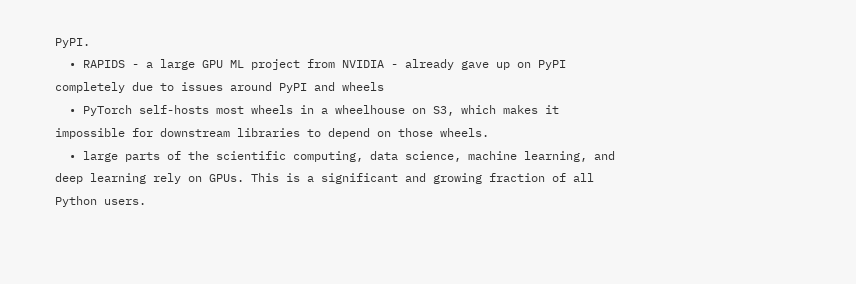PyPI.
  • RAPIDS - a large GPU ML project from NVIDIA - already gave up on PyPI completely due to issues around PyPI and wheels
  • PyTorch self-hosts most wheels in a wheelhouse on S3, which makes it impossible for downstream libraries to depend on those wheels.
  • large parts of the scientific computing, data science, machine learning, and deep learning rely on GPUs. This is a significant and growing fraction of all Python users.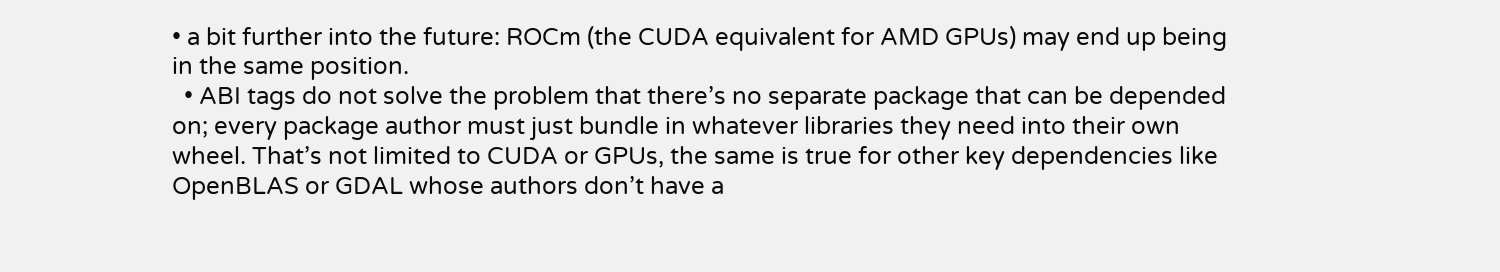• a bit further into the future: ROCm (the CUDA equivalent for AMD GPUs) may end up being in the same position.
  • ABI tags do not solve the problem that there’s no separate package that can be depended on; every package author must just bundle in whatever libraries they need into their own wheel. That’s not limited to CUDA or GPUs, the same is true for other key dependencies like OpenBLAS or GDAL whose authors don’t have a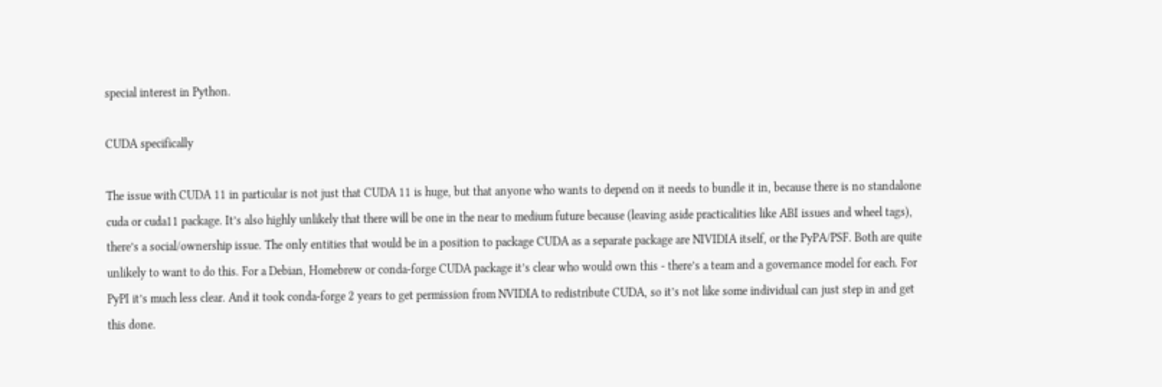special interest in Python.

CUDA specifically

The issue with CUDA 11 in particular is not just that CUDA 11 is huge, but that anyone who wants to depend on it needs to bundle it in, because there is no standalone cuda or cuda11 package. It’s also highly unlikely that there will be one in the near to medium future because (leaving aside practicalities like ABI issues and wheel tags), there’s a social/ownership issue. The only entities that would be in a position to package CUDA as a separate package are NIVIDIA itself, or the PyPA/PSF. Both are quite unlikely to want to do this. For a Debian, Homebrew or conda-forge CUDA package it’s clear who would own this - there’s a team and a governance model for each. For PyPI it’s much less clear. And it took conda-forge 2 years to get permission from NVIDIA to redistribute CUDA, so it’s not like some individual can just step in and get this done.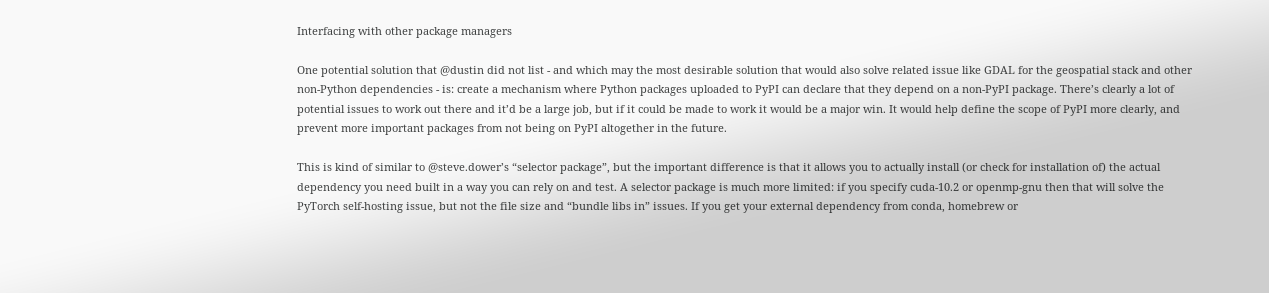Interfacing with other package managers

One potential solution that @dustin did not list - and which may the most desirable solution that would also solve related issue like GDAL for the geospatial stack and other non-Python dependencies - is: create a mechanism where Python packages uploaded to PyPI can declare that they depend on a non-PyPI package. There’s clearly a lot of potential issues to work out there and it’d be a large job, but if it could be made to work it would be a major win. It would help define the scope of PyPI more clearly, and prevent more important packages from not being on PyPI altogether in the future.

This is kind of similar to @steve.dower’s “selector package”, but the important difference is that it allows you to actually install (or check for installation of) the actual dependency you need built in a way you can rely on and test. A selector package is much more limited: if you specify cuda-10.2 or openmp-gnu then that will solve the PyTorch self-hosting issue, but not the file size and “bundle libs in” issues. If you get your external dependency from conda, homebrew or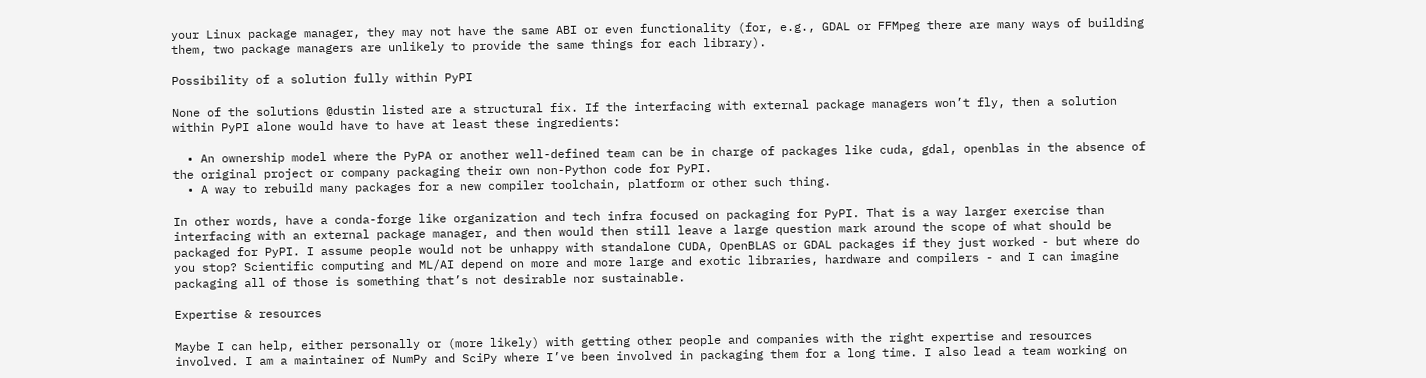your Linux package manager, they may not have the same ABI or even functionality (for, e.g., GDAL or FFMpeg there are many ways of building them, two package managers are unlikely to provide the same things for each library).

Possibility of a solution fully within PyPI

None of the solutions @dustin listed are a structural fix. If the interfacing with external package managers won’t fly, then a solution within PyPI alone would have to have at least these ingredients:

  • An ownership model where the PyPA or another well-defined team can be in charge of packages like cuda, gdal, openblas in the absence of the original project or company packaging their own non-Python code for PyPI.
  • A way to rebuild many packages for a new compiler toolchain, platform or other such thing.

In other words, have a conda-forge like organization and tech infra focused on packaging for PyPI. That is a way larger exercise than interfacing with an external package manager, and then would then still leave a large question mark around the scope of what should be packaged for PyPI. I assume people would not be unhappy with standalone CUDA, OpenBLAS or GDAL packages if they just worked - but where do you stop? Scientific computing and ML/AI depend on more and more large and exotic libraries, hardware and compilers - and I can imagine packaging all of those is something that’s not desirable nor sustainable.

Expertise & resources

Maybe I can help, either personally or (more likely) with getting other people and companies with the right expertise and resources involved. I am a maintainer of NumPy and SciPy where I’ve been involved in packaging them for a long time. I also lead a team working on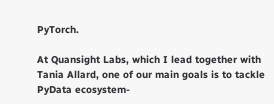PyTorch.

At Quansight Labs, which I lead together with Tania Allard, one of our main goals is to tackle PyData ecosystem-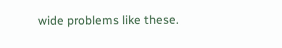wide problems like these.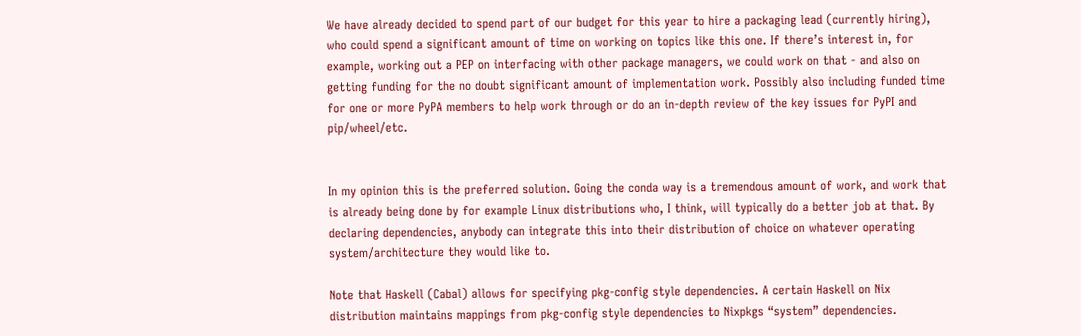We have already decided to spend part of our budget for this year to hire a packaging lead (currently hiring), who could spend a significant amount of time on working on topics like this one. If there’s interest in, for example, working out a PEP on interfacing with other package managers, we could work on that - and also on getting funding for the no doubt significant amount of implementation work. Possibly also including funded time for one or more PyPA members to help work through or do an in-depth review of the key issues for PyPI and pip/wheel/etc.


In my opinion this is the preferred solution. Going the conda way is a tremendous amount of work, and work that is already being done by for example Linux distributions who, I think, will typically do a better job at that. By declaring dependencies, anybody can integrate this into their distribution of choice on whatever operating system/architecture they would like to.

Note that Haskell (Cabal) allows for specifying pkg-config style dependencies. A certain Haskell on Nix distribution maintains mappings from pkg-config style dependencies to Nixpkgs “system” dependencies.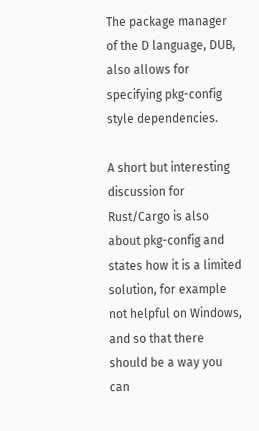The package manager of the D language, DUB, also allows for specifying pkg-config style dependencies.

A short but interesting discussion for Rust/Cargo is also about pkg-config and states how it is a limited solution, for example not helpful on Windows, and so that there should be a way you can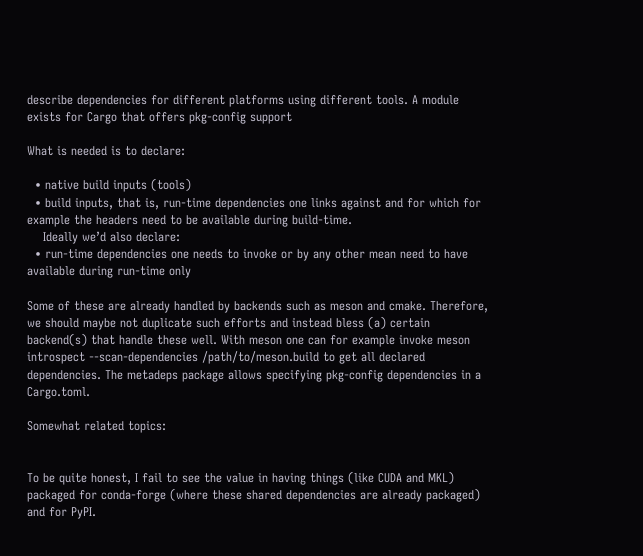describe dependencies for different platforms using different tools. A module exists for Cargo that offers pkg-config support

What is needed is to declare:

  • native build inputs (tools)
  • build inputs, that is, run-time dependencies one links against and for which for example the headers need to be available during build-time.
    Ideally we’d also declare:
  • run-time dependencies one needs to invoke or by any other mean need to have available during run-time only

Some of these are already handled by backends such as meson and cmake. Therefore, we should maybe not duplicate such efforts and instead bless (a) certain backend(s) that handle these well. With meson one can for example invoke meson introspect --scan-dependencies /path/to/meson.build to get all declared dependencies. The metadeps package allows specifying pkg-config dependencies in a Cargo.toml.

Somewhat related topics:


To be quite honest, I fail to see the value in having things (like CUDA and MKL) packaged for conda-forge (where these shared dependencies are already packaged) and for PyPI.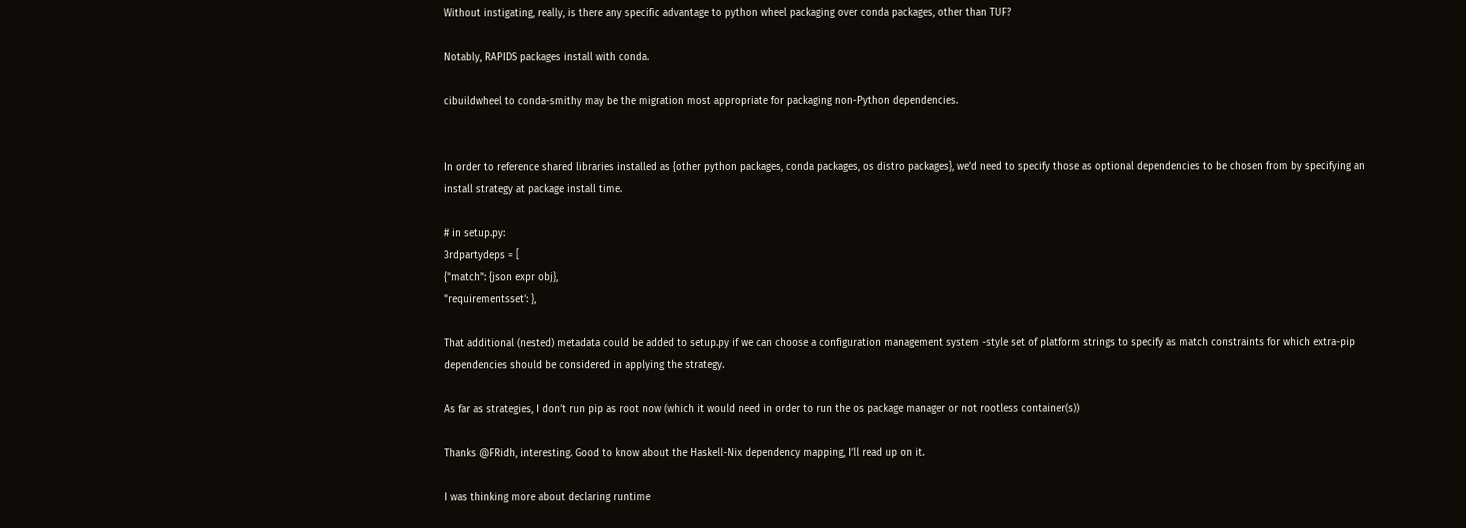Without instigating, really, is there any specific advantage to python wheel packaging over conda packages, other than TUF?

Notably, RAPIDS packages install with conda.

cibuildwheel to conda-smithy may be the migration most appropriate for packaging non-Python dependencies.


In order to reference shared libraries installed as {other python packages, conda packages, os distro packages}, we’d need to specify those as optional dependencies to be chosen from by specifying an install strategy at package install time.

# in setup.py:
3rdpartydeps = [
{"match": {json expr obj},
"requirementsset': },

That additional (nested) metadata could be added to setup.py if we can choose a configuration management system -style set of platform strings to specify as match constraints for which extra-pip dependencies should be considered in applying the strategy.

As far as strategies, I don’t run pip as root now (which it would need in order to run the os package manager or not rootless container(s))

Thanks @FRidh, interesting. Good to know about the Haskell-Nix dependency mapping, I’ll read up on it.

I was thinking more about declaring runtime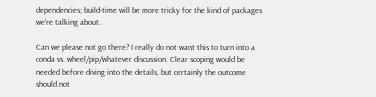dependencies; build-time will be more tricky for the kind of packages we’re talking about.

Can we please not go there? I really do not want this to turn into a conda vs. wheel/pip/whatever discussion. Clear scoping would be needed before diving into the details, but certainly the outcome should not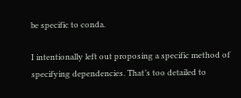be specific to conda.

I intentionally left out proposing a specific method of specifying dependencies. That’s too detailed to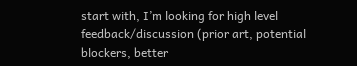start with, I’m looking for high level feedback/discussion (prior art, potential blockers, better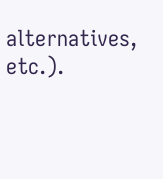alternatives, etc.).